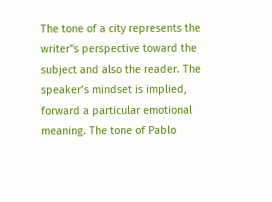The tone of a city represents the writer"s perspective toward the subject and also the reader. The speaker’s mindset is implied, forward a particular emotional meaning. The tone of Pablo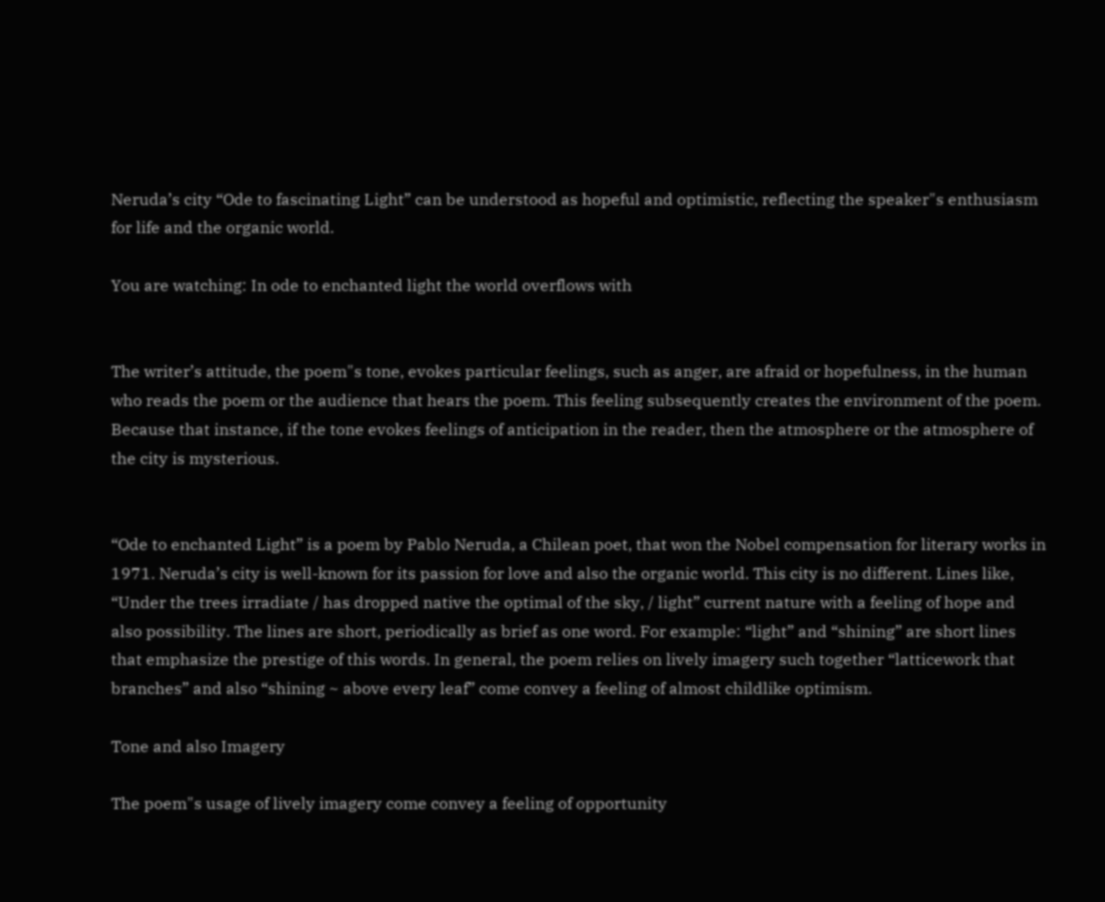Neruda’s city “Ode to fascinating Light” can be understood as hopeful and optimistic, reflecting the speaker"s enthusiasm for life and the organic world.

You are watching: In ode to enchanted light the world overflows with


The writer’s attitude, the poem"s tone, evokes particular feelings, such as anger, are afraid or hopefulness, in the human who reads the poem or the audience that hears the poem. This feeling subsequently creates the environment of the poem. Because that instance, if the tone evokes feelings of anticipation in the reader, then the atmosphere or the atmosphere of the city is mysterious.


“Ode to enchanted Light” is a poem by Pablo Neruda, a Chilean poet, that won the Nobel compensation for literary works in 1971. Neruda’s city is well-known for its passion for love and also the organic world. This city is no different. Lines like, “Under the trees irradiate / has dropped native the optimal of the sky, / light” current nature with a feeling of hope and also possibility. The lines are short, periodically as brief as one word. For example: “light” and “shining” are short lines that emphasize the prestige of this words. In general, the poem relies on lively imagery such together “latticework that branches” and also “shining ~ above every leaf” come convey a feeling of almost childlike optimism.

Tone and also Imagery

The poem"s usage of lively imagery come convey a feeling of opportunity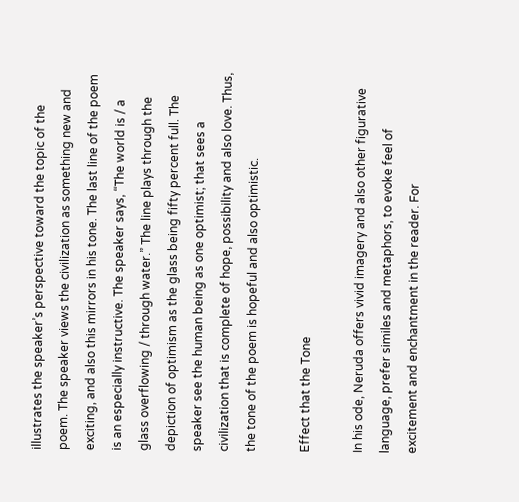illustrates the speaker’s perspective toward the topic of the poem. The speaker views the civilization as something new and exciting, and also this mirrors in his tone. The last line of the poem is an especially instructive. The speaker says, “The world is / a glass overflowing / through water.” The line plays through the depiction of optimism as the glass being fifty percent full. The speaker see the human being as one optimist; that sees a civilization that is complete of hope, possibility and also love. Thus, the tone of the poem is hopeful and also optimistic.

Effect that the Tone

In his ode, Neruda offers vivid imagery and also other figurative language, prefer similes and metaphors, to evoke feel of excitement and enchantment in the reader. For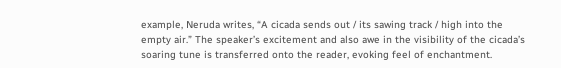example, Neruda writes, “A cicada sends out / its sawing track / high into the empty air.” The speaker’s excitement and also awe in the visibility of the cicada’s soaring tune is transferred onto the reader, evoking feel of enchantment.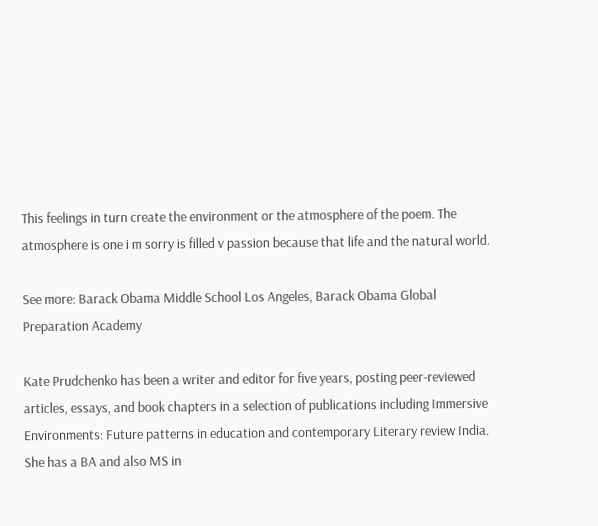This feelings in turn create the environment or the atmosphere of the poem. The atmosphere is one i m sorry is filled v passion because that life and the natural world.

See more: Barack Obama Middle School Los Angeles, Barack Obama Global Preparation Academy

Kate Prudchenko has been a writer and editor for five years, posting peer-reviewed articles, essays, and book chapters in a selection of publications including Immersive Environments: Future patterns in education and contemporary Literary review India. She has a BA and also MS in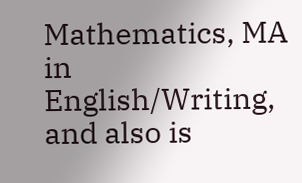Mathematics, MA in English/Writing, and also is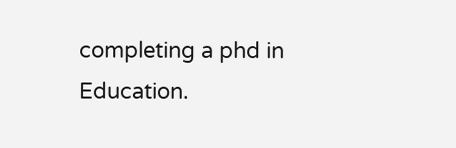completing a phd in Education.